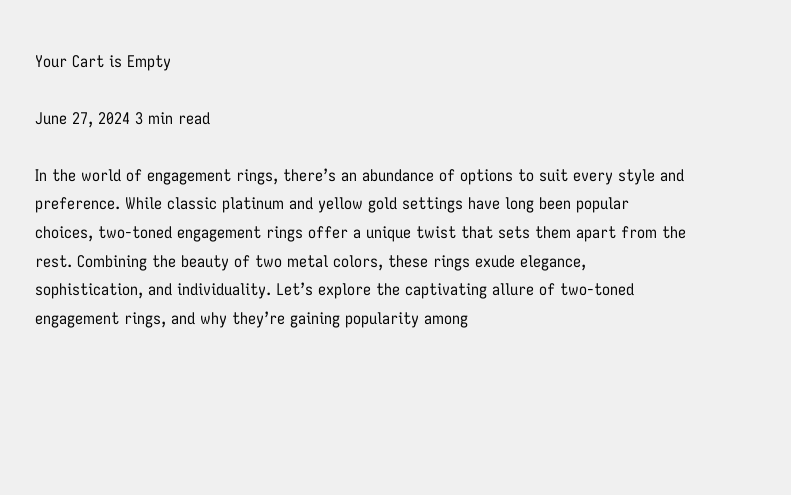Your Cart is Empty

June 27, 2024 3 min read

In the world of engagement rings, there’s an abundance of options to suit every style and preference. While classic platinum and yellow gold settings have long been popular choices, two-toned engagement rings offer a unique twist that sets them apart from the rest. Combining the beauty of two metal colors, these rings exude elegance, sophistication, and individuality. Let’s explore the captivating allure of two-toned engagement rings, and why they’re gaining popularity among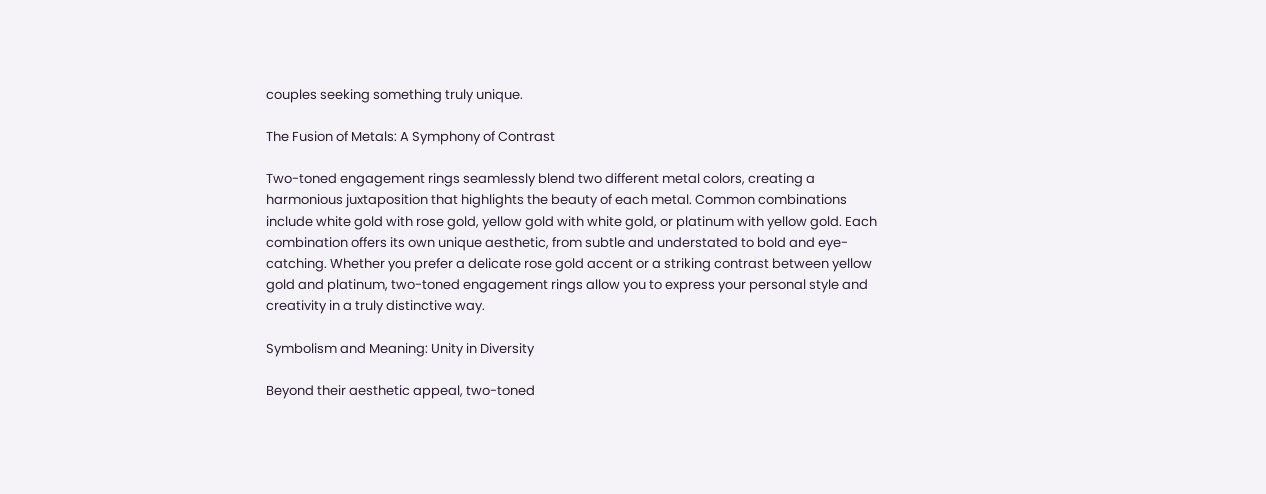couples seeking something truly unique.

The Fusion of Metals: A Symphony of Contrast

Two-toned engagement rings seamlessly blend two different metal colors, creating a harmonious juxtaposition that highlights the beauty of each metal. Common combinations include white gold with rose gold, yellow gold with white gold, or platinum with yellow gold. Each combination offers its own unique aesthetic, from subtle and understated to bold and eye-catching. Whether you prefer a delicate rose gold accent or a striking contrast between yellow gold and platinum, two-toned engagement rings allow you to express your personal style and creativity in a truly distinctive way.

Symbolism and Meaning: Unity in Diversity

Beyond their aesthetic appeal, two-toned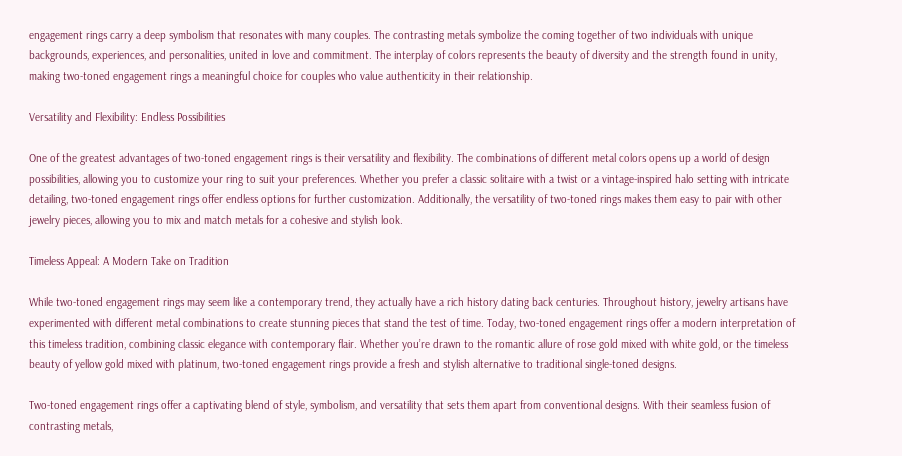engagement rings carry a deep symbolism that resonates with many couples. The contrasting metals symbolize the coming together of two individuals with unique backgrounds, experiences, and personalities, united in love and commitment. The interplay of colors represents the beauty of diversity and the strength found in unity, making two-toned engagement rings a meaningful choice for couples who value authenticity in their relationship.

Versatility and Flexibility: Endless Possibilities

One of the greatest advantages of two-toned engagement rings is their versatility and flexibility. The combinations of different metal colors opens up a world of design possibilities, allowing you to customize your ring to suit your preferences. Whether you prefer a classic solitaire with a twist or a vintage-inspired halo setting with intricate detailing, two-toned engagement rings offer endless options for further customization. Additionally, the versatility of two-toned rings makes them easy to pair with other jewelry pieces, allowing you to mix and match metals for a cohesive and stylish look.

Timeless Appeal: A Modern Take on Tradition

While two-toned engagement rings may seem like a contemporary trend, they actually have a rich history dating back centuries. Throughout history, jewelry artisans have experimented with different metal combinations to create stunning pieces that stand the test of time. Today, two-toned engagement rings offer a modern interpretation of this timeless tradition, combining classic elegance with contemporary flair. Whether you’re drawn to the romantic allure of rose gold mixed with white gold, or the timeless beauty of yellow gold mixed with platinum, two-toned engagement rings provide a fresh and stylish alternative to traditional single-toned designs.

Two-toned engagement rings offer a captivating blend of style, symbolism, and versatility that sets them apart from conventional designs. With their seamless fusion of contrasting metals,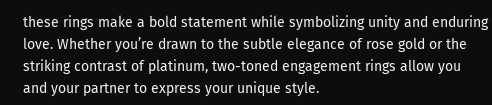these rings make a bold statement while symbolizing unity and enduring love. Whether you’re drawn to the subtle elegance of rose gold or the striking contrast of platinum, two-toned engagement rings allow you and your partner to express your unique style.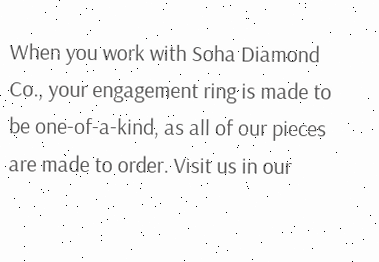When you work with Soha Diamond Co., your engagement ring is made to be one-of-a-kind, as all of our pieces are made to order. Visit us in our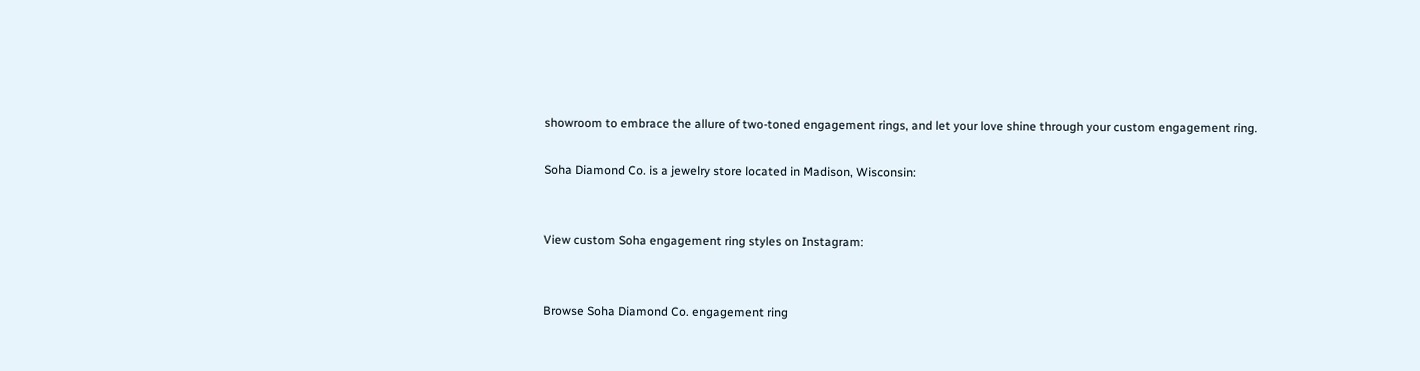showroom to embrace the allure of two-toned engagement rings, and let your love shine through your custom engagement ring.

Soha Diamond Co. is a jewelry store located in Madison, Wisconsin:


View custom Soha engagement ring styles on Instagram:


Browse Soha Diamond Co. engagement ring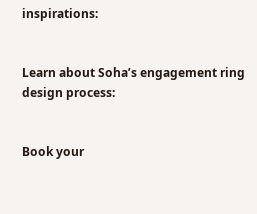inspirations:


Learn about Soha’s engagement ring design process:


Book your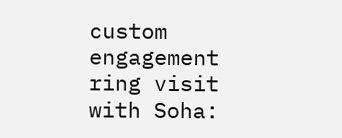custom engagement ring visit with Soha: